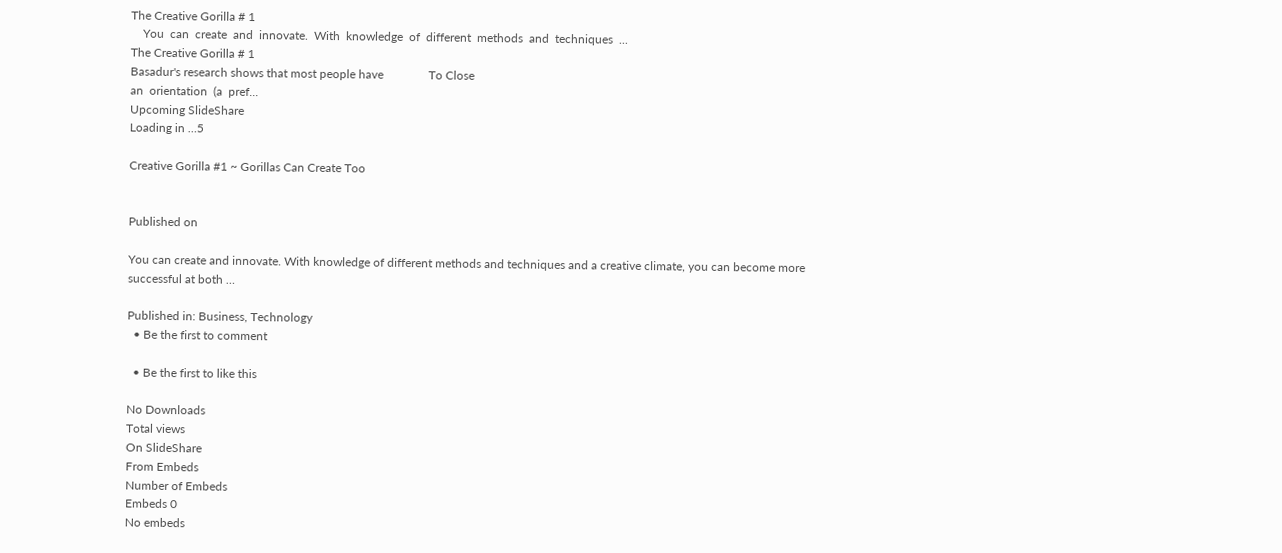The Creative Gorilla # 1
    You  can  create  and  innovate.  With  knowledge  of  different  methods  and  techniques  ...
The Creative Gorilla # 1
Basadur's research shows that most people have               To Close
an  orientation  (a  pref...
Upcoming SlideShare
Loading in …5

Creative Gorilla #1 ~ Gorillas Can Create Too


Published on

You can create and innovate. With knowledge of different methods and techniques and a creative climate, you can become more successful at both …

Published in: Business, Technology
  • Be the first to comment

  • Be the first to like this

No Downloads
Total views
On SlideShare
From Embeds
Number of Embeds
Embeds 0
No embeds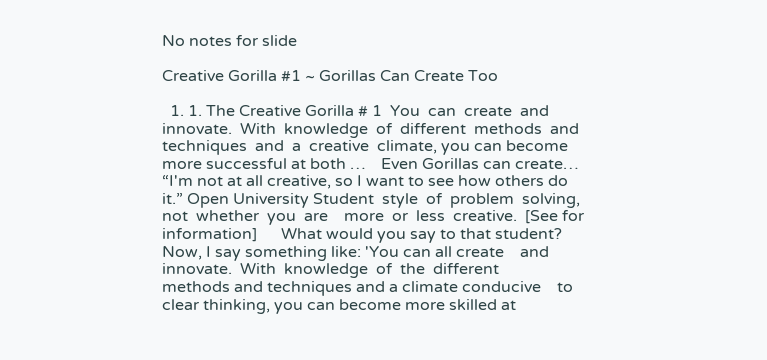No notes for slide

Creative Gorilla #1 ~ Gorillas Can Create Too

  1. 1. The Creative Gorilla # 1  You  can  create  and  innovate.  With  knowledge  of  different  methods  and  techniques  and  a  creative  climate, you can become more successful at both …    Even Gorillas can create…   “I'm not at all creative, so I want to see how others do it.” Open University Student  style  of  problem  solving,  not  whether  you  are    more  or  less  creative.  [See for  information]      What would you say to that student?      Now, I say something like: 'You can all create    and  innovate.  With  knowledge  of  the  different      methods and techniques and a climate conducive    to clear thinking, you can become more skilled at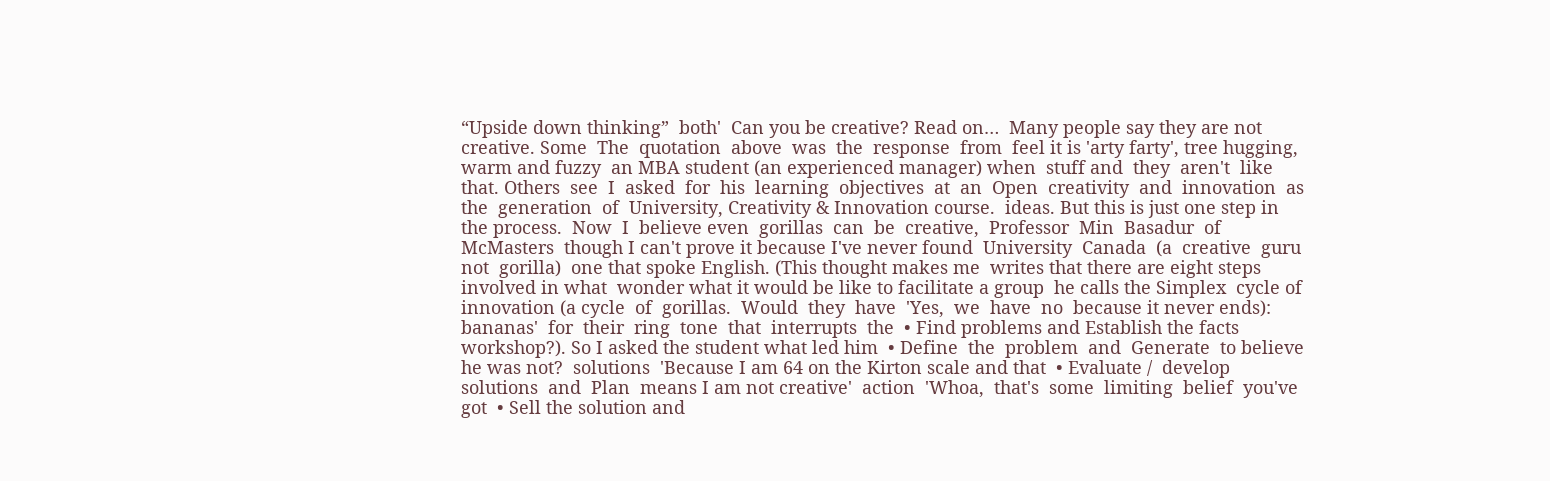“Upside down thinking”  both'  Can you be creative? Read on…  Many people say they are not creative. Some  The  quotation  above  was  the  response  from  feel it is 'arty farty', tree hugging, warm and fuzzy  an MBA student (an experienced manager) when  stuff and  they  aren't  like  that. Others  see  I  asked  for  his  learning  objectives  at  an  Open  creativity  and  innovation  as  the  generation  of  University, Creativity & Innovation course.  ideas. But this is just one step in the process.  Now  I  believe even  gorillas  can  be  creative,  Professor  Min  Basadur  of  McMasters  though I can't prove it because I've never found  University  Canada  (a  creative  guru  not  gorilla)  one that spoke English. (This thought makes me  writes that there are eight steps involved in what  wonder what it would be like to facilitate a group  he calls the Simplex  cycle of innovation (a cycle  of  gorillas.  Would  they  have  'Yes,  we  have  no  because it never ends):  bananas'  for  their  ring  tone  that  interrupts  the  • Find problems and Establish the facts  workshop?). So I asked the student what led him  • Define  the  problem  and  Generate  to believe he was not?  solutions  'Because I am 64 on the Kirton scale and that  • Evaluate /  develop  solutions  and  Plan  means I am not creative'  action  'Whoa,  that's  some  limiting  belief  you've  got  • Sell the solution and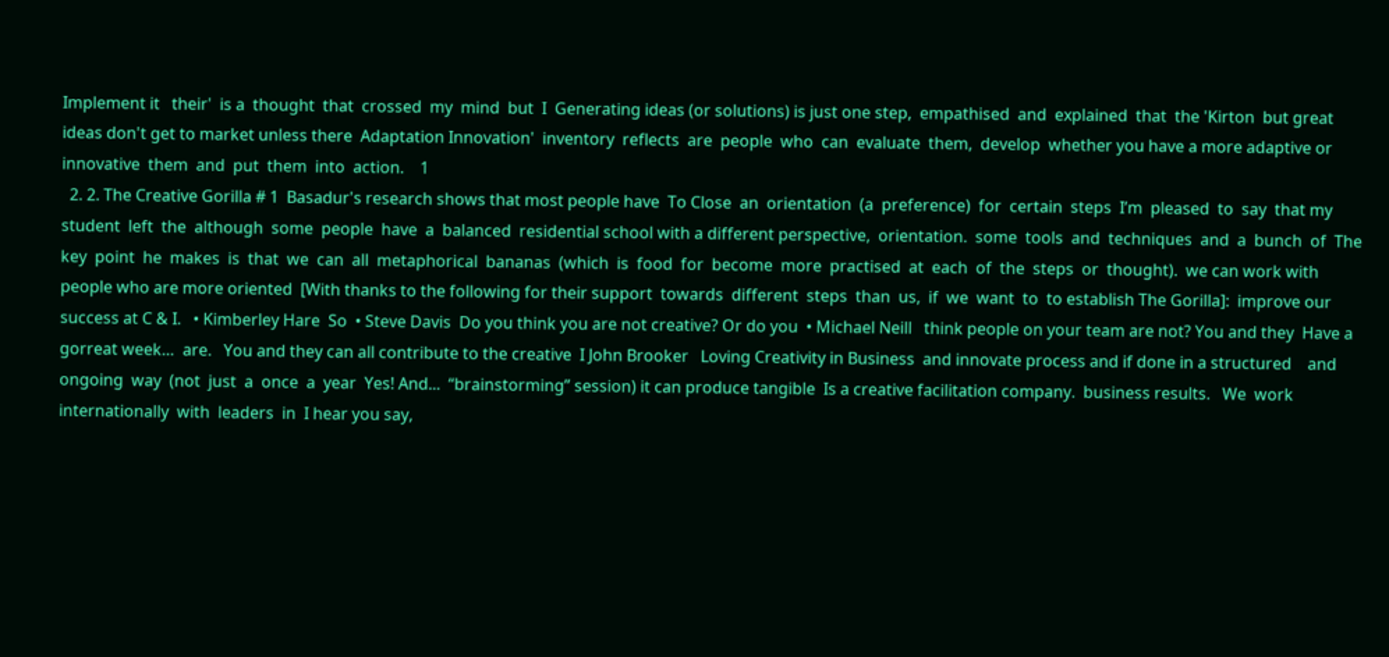Implement it   their'  is a  thought  that  crossed  my  mind  but  I  Generating ideas (or solutions) is just one step,  empathised  and  explained  that  the 'Kirton  but great ideas don't get to market unless there  Adaptation Innovation'  inventory  reflects  are  people  who  can  evaluate  them,  develop  whether you have a more adaptive or innovative  them  and  put  them  into  action.    1
  2. 2. The Creative Gorilla # 1  Basadur's research shows that most people have  To Close  an  orientation  (a  preference)  for  certain  steps  I’m  pleased  to  say  that my  student  left  the  although  some  people  have  a  balanced  residential school with a different perspective,  orientation.  some  tools  and  techniques  and  a  bunch  of  The  key  point  he  makes  is  that  we  can  all  metaphorical  bananas  (which  is  food  for  become  more  practised  at  each  of  the  steps  or  thought).  we can work with people who are more oriented  [With thanks to the following for their support  towards  different  steps  than  us,  if  we  want  to  to establish The Gorilla]:  improve our success at C & I.   • Kimberley Hare  So  • Steve Davis  Do you think you are not creative? Or do you  • Michael Neill   think people on your team are not? You and they  Have a gorreat week…  are.   You and they can all contribute to the creative  I John Brooker   Loving Creativity in Business  and innovate process and if done in a structured    and  ongoing  way  (not  just  a  once  a  year  Yes! And...  “brainstorming” session) it can produce tangible  Is a creative facilitation company.  business results.   We  work  internationally  with  leaders  in  I hear you say,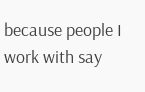because people I work with say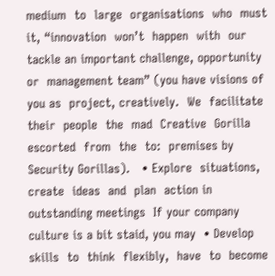medium  to  large  organisations  who  must  it, “innovation  won’t  happen  with  our  tackle an important challenge, opportunity or  management team” (you have visions of you as  project, creatively.  We  facilitate  their  people  the  mad  Creative  Gorilla  escorted  from  the  to:  premises by Security Gorillas).   • Explore  situations,  create  ideas  and  plan  action in outstanding meetings  If your company culture is a bit staid, you may  • Develop  skills  to  think  flexibly,  have  to  become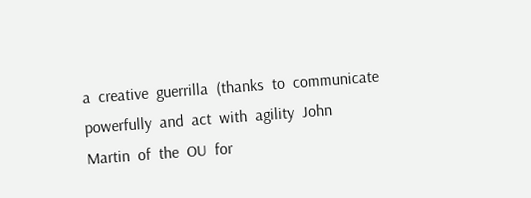a  creative  guerrilla  (thanks  to  communicate  powerfully  and  act  with  agility  John  Martin  of  the  OU  for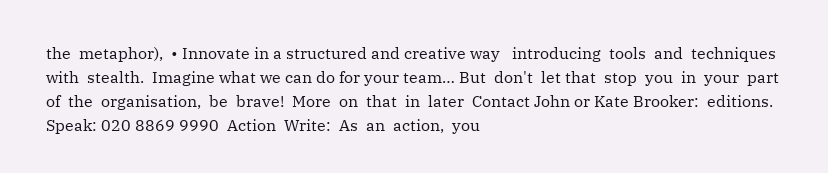the  metaphor),  • Innovate in a structured and creative way   introducing  tools  and  techniques  with  stealth.  Imagine what we can do for your team… But  don't  let that  stop  you  in  your  part  of  the  organisation,  be  brave!  More  on  that  in  later  Contact John or Kate Brooker:  editions.   Speak: 020 8869 9990  Action  Write:  As  an  action,  you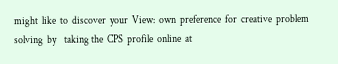might  like  to  discover  your  View:  own  preference  for  creative  problem  solving  by    taking the  CPS  profile  online  at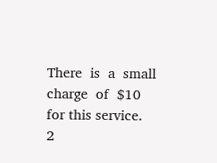There  is  a  small  charge  of  $10 for this service.     2